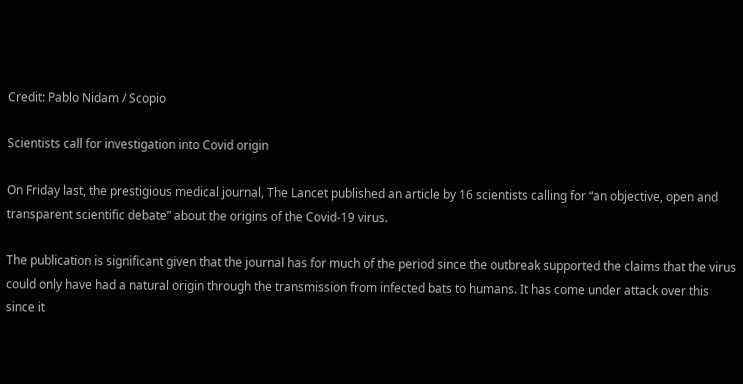Credit: Pablo Nidam / Scopio

Scientists call for investigation into Covid origin

On Friday last, the prestigious medical journal, The Lancet published an article by 16 scientists calling for “an objective, open and transparent scientific debate” about the origins of the Covid-19 virus.

The publication is significant given that the journal has for much of the period since the outbreak supported the claims that the virus could only have had a natural origin through the transmission from infected bats to humans. It has come under attack over this since it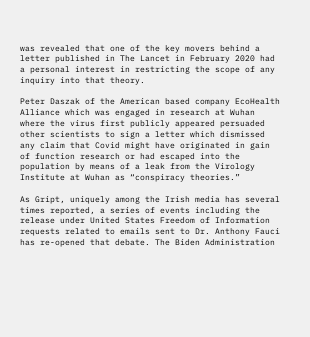was revealed that one of the key movers behind a letter published in The Lancet in February 2020 had a personal interest in restricting the scope of any inquiry into that theory.

Peter Daszak of the American based company EcoHealth Alliance which was engaged in research at Wuhan where the virus first publicly appeared persuaded other scientists to sign a letter which dismissed any claim that Covid might have originated in gain of function research or had escaped into the population by means of a leak from the Virology Institute at Wuhan as “conspiracy theories.”

As Gript, uniquely among the Irish media has several times reported, a series of events including the release under United States Freedom of Information requests related to emails sent to Dr. Anthony Fauci has re-opened that debate. The Biden Administration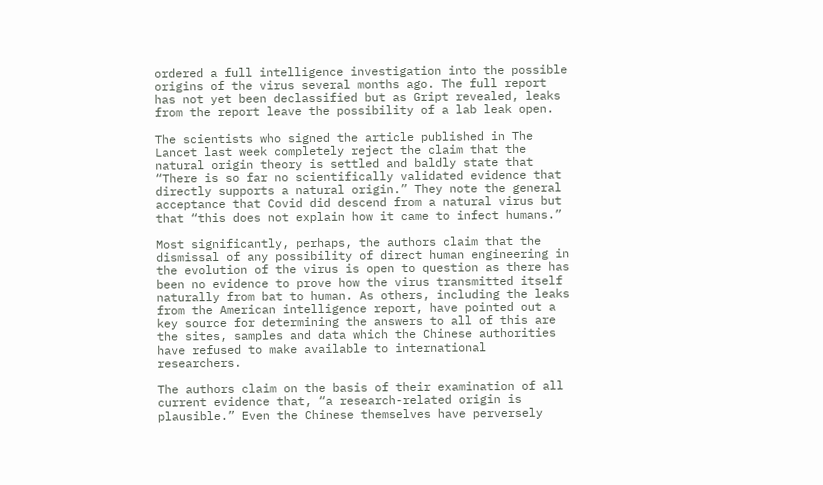ordered a full intelligence investigation into the possible origins of the virus several months ago. The full report has not yet been declassified but as Gript revealed, leaks from the report leave the possibility of a lab leak open.

The scientists who signed the article published in The Lancet last week completely reject the claim that the natural origin theory is settled and baldly state that “There is so far no scientifically validated evidence that directly supports a natural origin.” They note the general acceptance that Covid did descend from a natural virus but that “this does not explain how it came to infect humans.”

Most significantly, perhaps, the authors claim that the dismissal of any possibility of direct human engineering in the evolution of the virus is open to question as there has been no evidence to prove how the virus transmitted itself naturally from bat to human. As others, including the leaks from the American intelligence report, have pointed out a key source for determining the answers to all of this are the sites, samples and data which the Chinese authorities have refused to make available to international researchers.

The authors claim on the basis of their examination of all current evidence that, “a research-related origin is plausible.” Even the Chinese themselves have perversely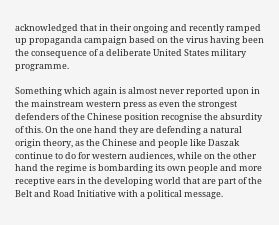acknowledged that in their ongoing and recently ramped up propaganda campaign based on the virus having been the consequence of a deliberate United States military programme.

Something which again is almost never reported upon in the mainstream western press as even the strongest defenders of the Chinese position recognise the absurdity of this. On the one hand they are defending a natural origin theory, as the Chinese and people like Daszak continue to do for western audiences, while on the other hand the regime is bombarding its own people and more receptive ears in the developing world that are part of the Belt and Road Initiative with a political message.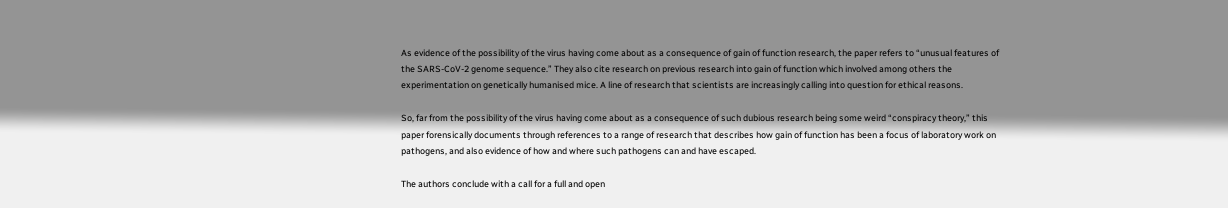As evidence of the possibility of the virus having come about as a consequence of gain of function research, the paper refers to “unusual features of the SARS-CoV-2 genome sequence.” They also cite research on previous research into gain of function which involved among others the experimentation on genetically humanised mice. A line of research that scientists are increasingly calling into question for ethical reasons.

So, far from the possibility of the virus having come about as a consequence of such dubious research being some weird “conspiracy theory,” this paper forensically documents through references to a range of research that describes how gain of function has been a focus of laboratory work on pathogens, and also evidence of how and where such pathogens can and have escaped.

The authors conclude with a call for a full and open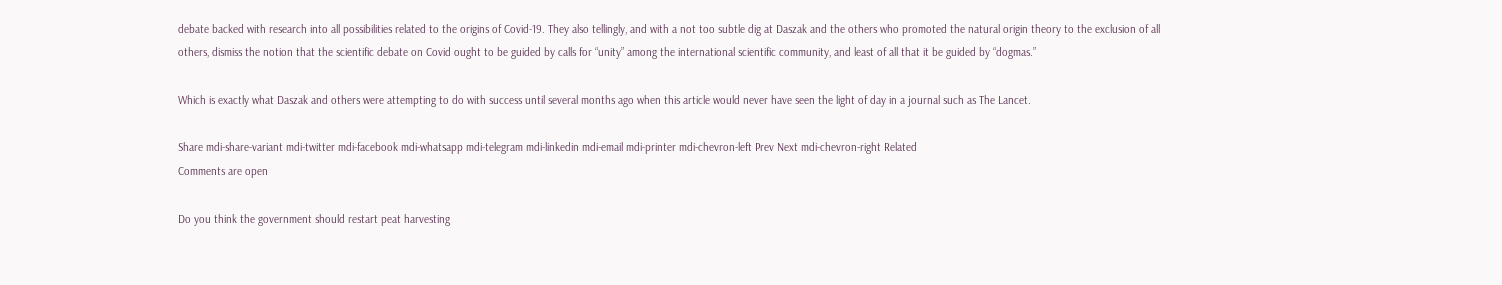debate backed with research into all possibilities related to the origins of Covid-19. They also tellingly, and with a not too subtle dig at Daszak and the others who promoted the natural origin theory to the exclusion of all others, dismiss the notion that the scientific debate on Covid ought to be guided by calls for “unity” among the international scientific community, and least of all that it be guided by “dogmas.”

Which is exactly what Daszak and others were attempting to do with success until several months ago when this article would never have seen the light of day in a journal such as The Lancet.

Share mdi-share-variant mdi-twitter mdi-facebook mdi-whatsapp mdi-telegram mdi-linkedin mdi-email mdi-printer mdi-chevron-left Prev Next mdi-chevron-right Related
Comments are open

Do you think the government should restart peat harvesting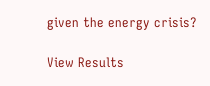given the energy crisis?

View Results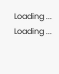Loading ... Loading ...